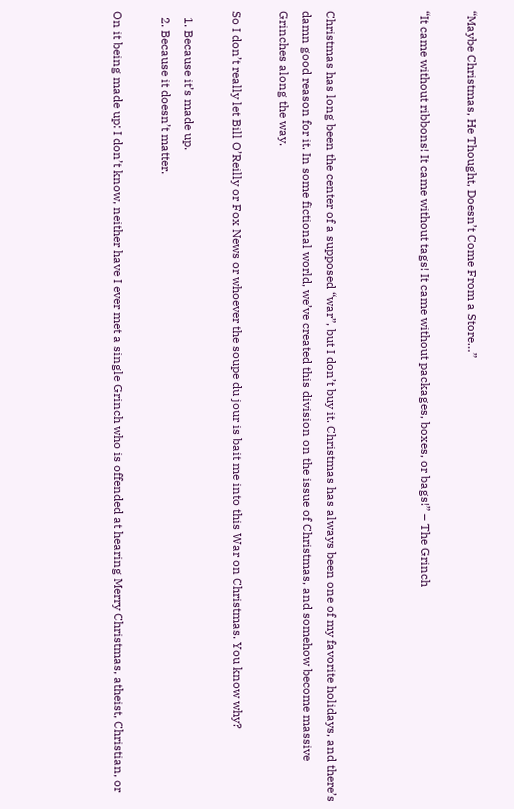“Maybe Christmas, He Thought, Doesn’t Come From a Store…”

“It came without ribbons! It came without tags! It came without packages, boxes, or bags!” – The Grinch



Christmas has long been the center of a supposed “war”, but I don’t buy it. Christmas has always been one of my favorite holidays, and there’s damn good reason for it. In some fictional world, we’ve created this division on the issue of Christmas, and somehow become massive Grinches along the way.

So I don’t really let Bill O’Reilly or Fox News or whoever the soupe du jour is bait me into this War on Christmas. You know why?

  1. Because it’s made up.
  2. Because it doesn’t matter.

On it being made up: I don’t know, neither have I ever met a single Grinch who is offended at hearing Merry Christmas, atheist, Christian, or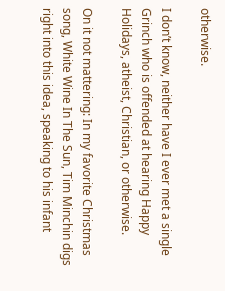otherwise.

I don’t know, neither have I ever met a single Grinch who is offended at hearing Happy Holidays, atheist, Christian, or otherwise.

On it not mattering: In my favorite Christmas song, White Wine In The Sun, Tim Minchin digs right into this idea, speaking to his infant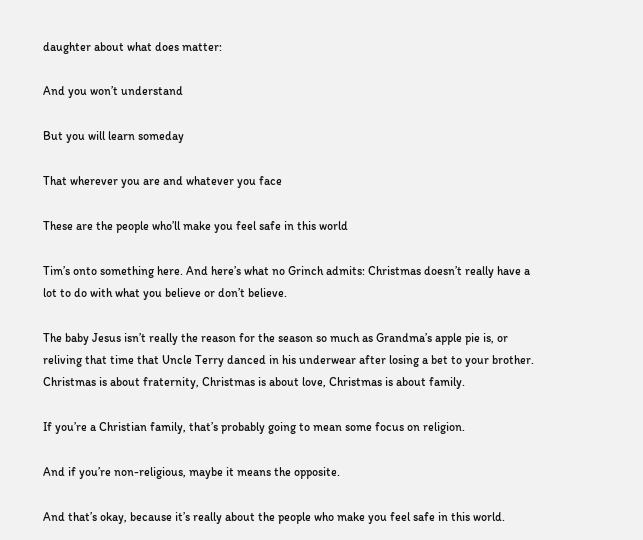daughter about what does matter:

And you won’t understand

But you will learn someday

That wherever you are and whatever you face

These are the people who’ll make you feel safe in this world

Tim’s onto something here. And here’s what no Grinch admits: Christmas doesn’t really have a lot to do with what you believe or don’t believe.

The baby Jesus isn’t really the reason for the season so much as Grandma’s apple pie is, or reliving that time that Uncle Terry danced in his underwear after losing a bet to your brother. Christmas is about fraternity, Christmas is about love, Christmas is about family.

If you’re a Christian family, that’s probably going to mean some focus on religion.

And if you’re non-religious, maybe it means the opposite.

And that’s okay, because it’s really about the people who make you feel safe in this world.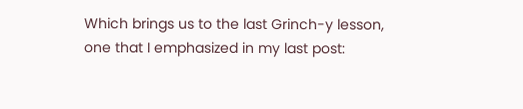Which brings us to the last Grinch-y lesson, one that I emphasized in my last post: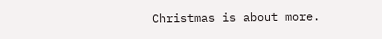Christmas is about more.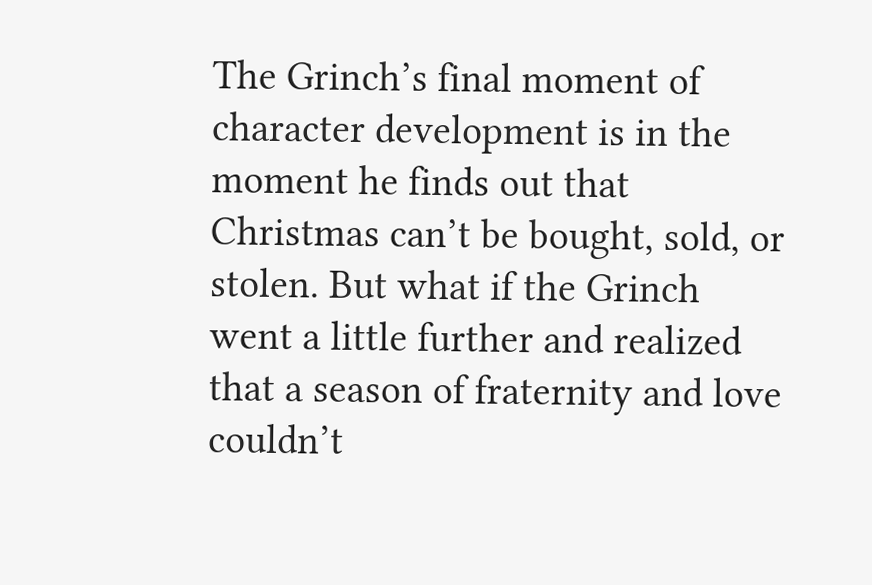The Grinch’s final moment of character development is in the moment he finds out that Christmas can’t be bought, sold, or stolen. But what if the Grinch went a little further and realized that a season of fraternity and love couldn’t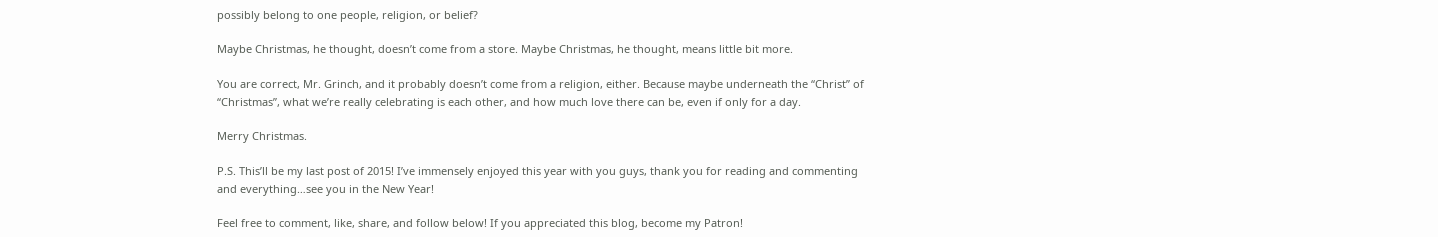possibly belong to one people, religion, or belief?

Maybe Christmas, he thought, doesn’t come from a store. Maybe Christmas, he thought, means little bit more.

You are correct, Mr. Grinch, and it probably doesn’t come from a religion, either. Because maybe underneath the “Christ” of “Christmas”, what we’re really celebrating is each other, and how much love there can be, even if only for a day.

Merry Christmas.

P.S. This’ll be my last post of 2015! I’ve immensely enjoyed this year with you guys, thank you for reading and commenting and everything…see you in the New Year!

Feel free to comment, like, share, and follow below! If you appreciated this blog, become my Patron!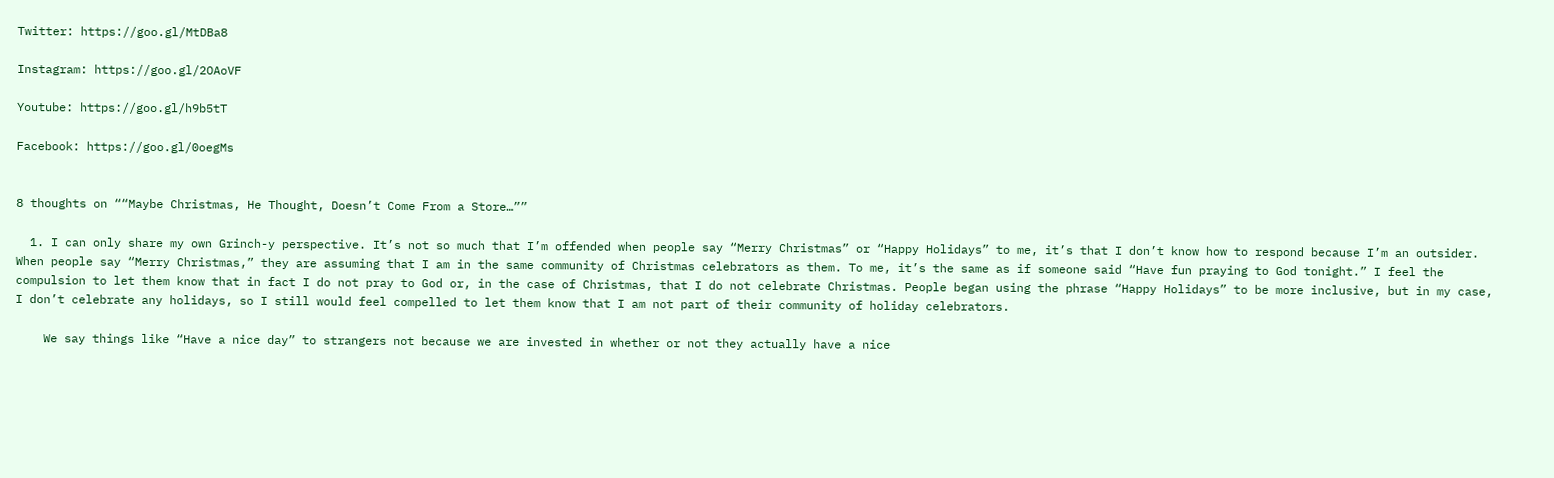Twitter: https://goo.gl/MtDBa8

Instagram: https://goo.gl/2OAoVF

Youtube: https://goo.gl/h9b5tT

Facebook: https://goo.gl/0oegMs


8 thoughts on ““Maybe Christmas, He Thought, Doesn’t Come From a Store…””

  1. I can only share my own Grinch-y perspective. It’s not so much that I’m offended when people say “Merry Christmas” or “Happy Holidays” to me, it’s that I don’t know how to respond because I’m an outsider. When people say “Merry Christmas,” they are assuming that I am in the same community of Christmas celebrators as them. To me, it’s the same as if someone said “Have fun praying to God tonight.” I feel the compulsion to let them know that in fact I do not pray to God or, in the case of Christmas, that I do not celebrate Christmas. People began using the phrase “Happy Holidays” to be more inclusive, but in my case, I don’t celebrate any holidays, so I still would feel compelled to let them know that I am not part of their community of holiday celebrators.

    We say things like “Have a nice day” to strangers not because we are invested in whether or not they actually have a nice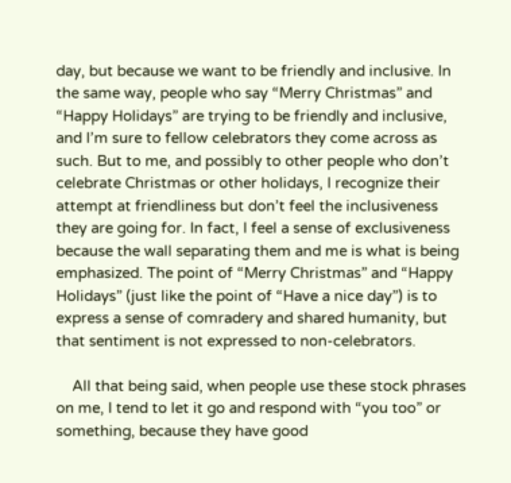day, but because we want to be friendly and inclusive. In the same way, people who say “Merry Christmas” and “Happy Holidays” are trying to be friendly and inclusive, and I’m sure to fellow celebrators they come across as such. But to me, and possibly to other people who don’t celebrate Christmas or other holidays, I recognize their attempt at friendliness but don’t feel the inclusiveness they are going for. In fact, I feel a sense of exclusiveness because the wall separating them and me is what is being emphasized. The point of “Merry Christmas” and “Happy Holidays” (just like the point of “Have a nice day”) is to express a sense of comradery and shared humanity, but that sentiment is not expressed to non-celebrators.

    All that being said, when people use these stock phrases on me, I tend to let it go and respond with “you too” or something, because they have good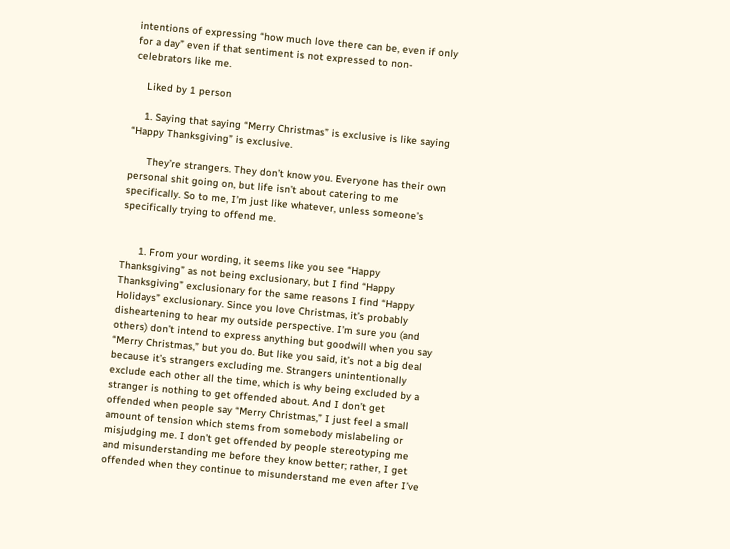intentions of expressing “how much love there can be, even if only for a day” even if that sentiment is not expressed to non-celebrators like me.

    Liked by 1 person

    1. Saying that saying “Merry Christmas” is exclusive is like saying “Happy Thanksgiving” is exclusive.

      They’re strangers. They don’t know you. Everyone has their own personal shit going on, but life isn’t about catering to me specifically. So to me, I’m just like whatever, unless someone’s specifically trying to offend me.


      1. From your wording, it seems like you see “Happy Thanksgiving” as not being exclusionary, but I find “Happy Thanksgiving” exclusionary for the same reasons I find “Happy Holidays” exclusionary. Since you love Christmas, it’s probably disheartening to hear my outside perspective. I’m sure you (and others) don’t intend to express anything but goodwill when you say “Merry Christmas,” but you do. But like you said, it’s not a big deal because it’s strangers excluding me. Strangers unintentionally exclude each other all the time, which is why being excluded by a stranger is nothing to get offended about. And I don’t get offended when people say “Merry Christmas,” I just feel a small amount of tension which stems from somebody mislabeling or misjudging me. I don’t get offended by people stereotyping me and misunderstanding me before they know better; rather, I get offended when they continue to misunderstand me even after I’ve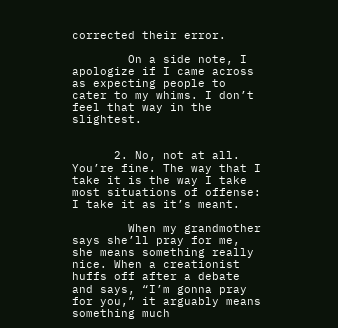corrected their error.

        On a side note, I apologize if I came across as expecting people to cater to my whims. I don’t feel that way in the slightest.


      2. No, not at all. You’re fine. The way that I take it is the way I take most situations of offense: I take it as it’s meant.

        When my grandmother says she’ll pray for me, she means something really nice. When a creationist huffs off after a debate and says, “I’m gonna pray for you,” it arguably means something much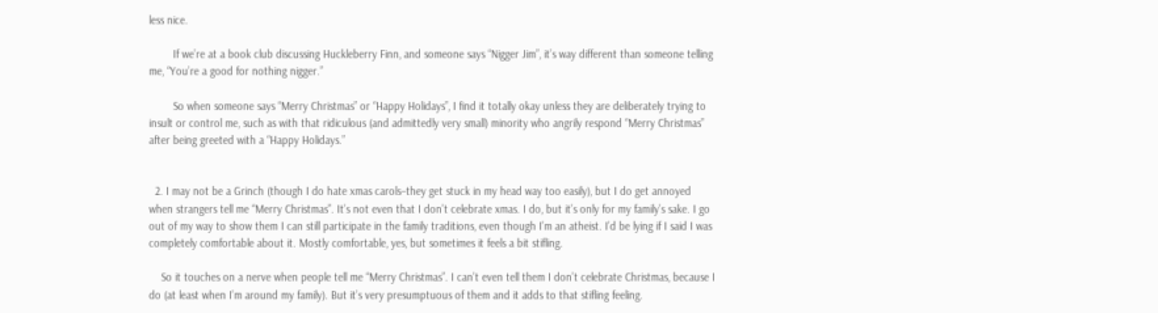less nice.

        If we’re at a book club discussing Huckleberry Finn, and someone says “Nigger Jim”, it’s way different than someone telling me, “You’re a good for nothing nigger.”

        So when someone says “Merry Christmas” or “Happy Holidays”, I find it totally okay unless they are deliberately trying to insult or control me, such as with that ridiculous (and admittedly very small) minority who angrily respond “Merry Christmas” after being greeted with a “Happy Holidays.”


  2. I may not be a Grinch (though I do hate xmas carols–they get stuck in my head way too easily), but I do get annoyed when strangers tell me “Merry Christmas”. It’s not even that I don’t celebrate xmas. I do, but it’s only for my family’s sake. I go out of my way to show them I can still participate in the family traditions, even though I’m an atheist. I’d be lying if I said I was completely comfortable about it. Mostly comfortable, yes, but sometimes it feels a bit stifling.

    So it touches on a nerve when people tell me “Merry Christmas”. I can’t even tell them I don’t celebrate Christmas, because I do (at least when I’m around my family). But it’s very presumptuous of them and it adds to that stifling feeling.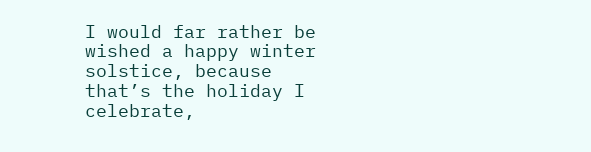I would far rather be wished a happy winter solstice, because that’s the holiday I celebrate,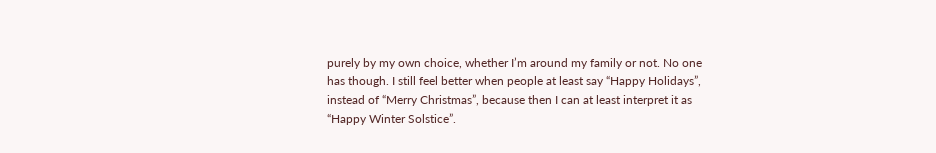purely by my own choice, whether I’m around my family or not. No one has though. I still feel better when people at least say “Happy Holidays”, instead of “Merry Christmas”, because then I can at least interpret it as “Happy Winter Solstice”.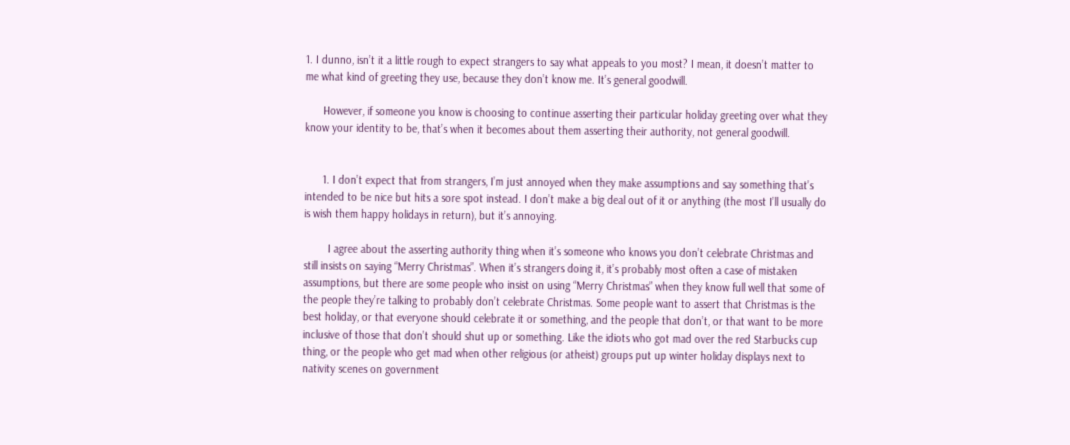1. I dunno, isn’t it a little rough to expect strangers to say what appeals to you most? I mean, it doesn’t matter to me what kind of greeting they use, because they don’t know me. It’s general goodwill.

      However, if someone you know is choosing to continue asserting their particular holiday greeting over what they know your identity to be, that’s when it becomes about them asserting their authority, not general goodwill.


      1. I don’t expect that from strangers, I’m just annoyed when they make assumptions and say something that’s intended to be nice but hits a sore spot instead. I don’t make a big deal out of it or anything (the most I’ll usually do is wish them happy holidays in return), but it’s annoying.

        I agree about the asserting authority thing when it’s someone who knows you don’t celebrate Christmas and still insists on saying “Merry Christmas”. When it’s strangers doing it, it’s probably most often a case of mistaken assumptions, but there are some people who insist on using “Merry Christmas” when they know full well that some of the people they’re talking to probably don’t celebrate Christmas. Some people want to assert that Christmas is the best holiday, or that everyone should celebrate it or something, and the people that don’t, or that want to be more inclusive of those that don’t should shut up or something. Like the idiots who got mad over the red Starbucks cup thing, or the people who get mad when other religious (or atheist) groups put up winter holiday displays next to nativity scenes on government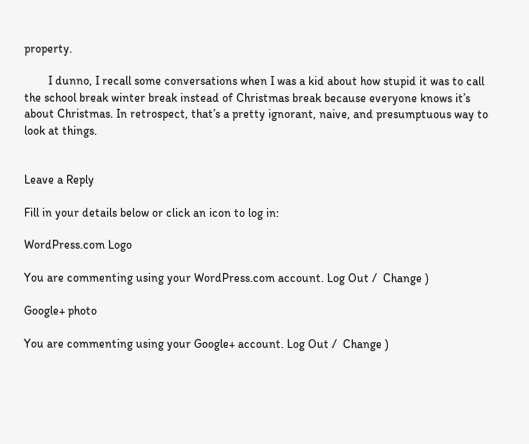property.

        I dunno, I recall some conversations when I was a kid about how stupid it was to call the school break winter break instead of Christmas break because everyone knows it’s about Christmas. In retrospect, that’s a pretty ignorant, naive, and presumptuous way to look at things.


Leave a Reply

Fill in your details below or click an icon to log in:

WordPress.com Logo

You are commenting using your WordPress.com account. Log Out /  Change )

Google+ photo

You are commenting using your Google+ account. Log Out /  Change )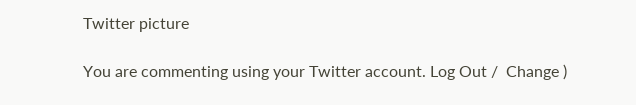Twitter picture

You are commenting using your Twitter account. Log Out /  Change )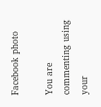Facebook photo

You are commenting using your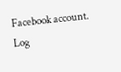Facebook account. Log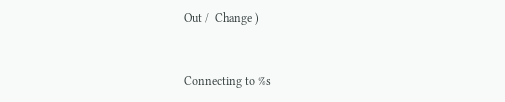Out /  Change )


Connecting to %s